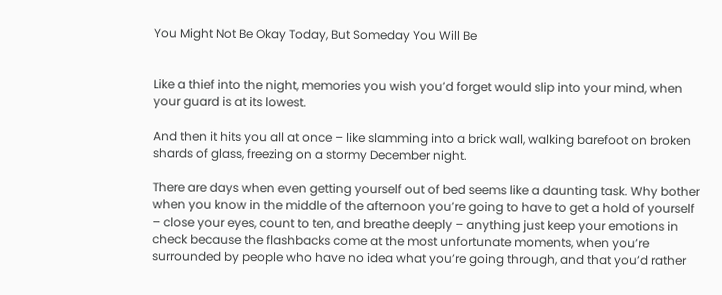You Might Not Be Okay Today, But Someday You Will Be


Like a thief into the night, memories you wish you’d forget would slip into your mind, when your guard is at its lowest.

And then it hits you all at once – like slamming into a brick wall, walking barefoot on broken shards of glass, freezing on a stormy December night.

There are days when even getting yourself out of bed seems like a daunting task. Why bother when you know in the middle of the afternoon you’re going to have to get a hold of yourself – close your eyes, count to ten, and breathe deeply – anything just keep your emotions in check because the flashbacks come at the most unfortunate moments, when you’re surrounded by people who have no idea what you’re going through, and that you’d rather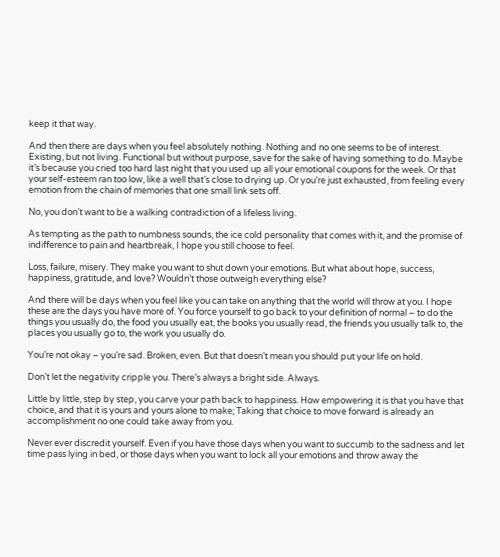keep it that way.

And then there are days when you feel absolutely nothing. Nothing and no one seems to be of interest. Existing, but not living. Functional but without purpose, save for the sake of having something to do. Maybe it’s because you cried too hard last night that you used up all your emotional coupons for the week. Or that your self-esteem ran too low, like a well that’s close to drying up. Or you’re just exhausted, from feeling every emotion from the chain of memories that one small link sets off.

No, you don’t want to be a walking contradiction of a lifeless living.

As tempting as the path to numbness sounds, the ice cold personality that comes with it, and the promise of indifference to pain and heartbreak, I hope you still choose to feel.

Loss, failure, misery. They make you want to shut down your emotions. But what about hope, success, happiness, gratitude, and love? Wouldn’t those outweigh everything else?

And there will be days when you feel like you can take on anything that the world will throw at you. I hope these are the days you have more of. You force yourself to go back to your definition of normal – to do the things you usually do, the food you usually eat, the books you usually read, the friends you usually talk to, the places you usually go to, the work you usually do.

You’re not okay – you’re sad. Broken, even. But that doesn’t mean you should put your life on hold.

Don’t let the negativity cripple you. There’s always a bright side. Always.

Little by little, step by step, you carve your path back to happiness. How empowering it is that you have that choice, and that it is yours and yours alone to make; Taking that choice to move forward is already an accomplishment no one could take away from you.

Never ever discredit yourself. Even if you have those days when you want to succumb to the sadness and let time pass lying in bed, or those days when you want to lock all your emotions and throw away the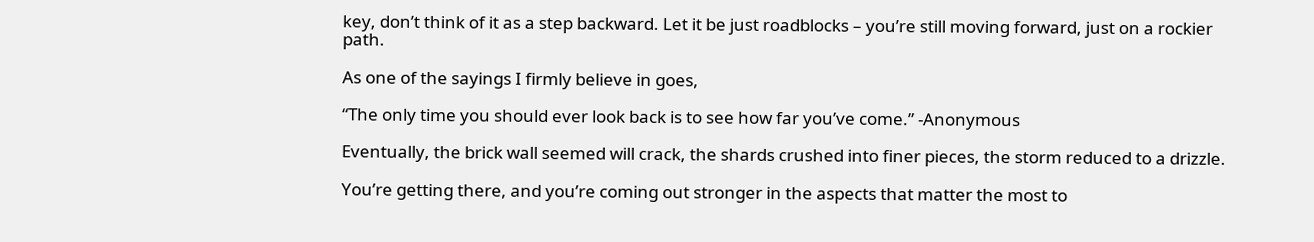key, don’t think of it as a step backward. Let it be just roadblocks – you’re still moving forward, just on a rockier path.

As one of the sayings I firmly believe in goes,

“The only time you should ever look back is to see how far you’ve come.” -Anonymous

Eventually, the brick wall seemed will crack, the shards crushed into finer pieces, the storm reduced to a drizzle.

You’re getting there, and you’re coming out stronger in the aspects that matter the most to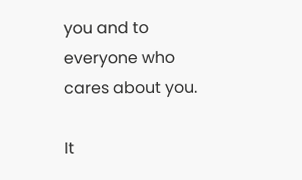you and to everyone who cares about you.

It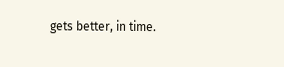gets better, in time.